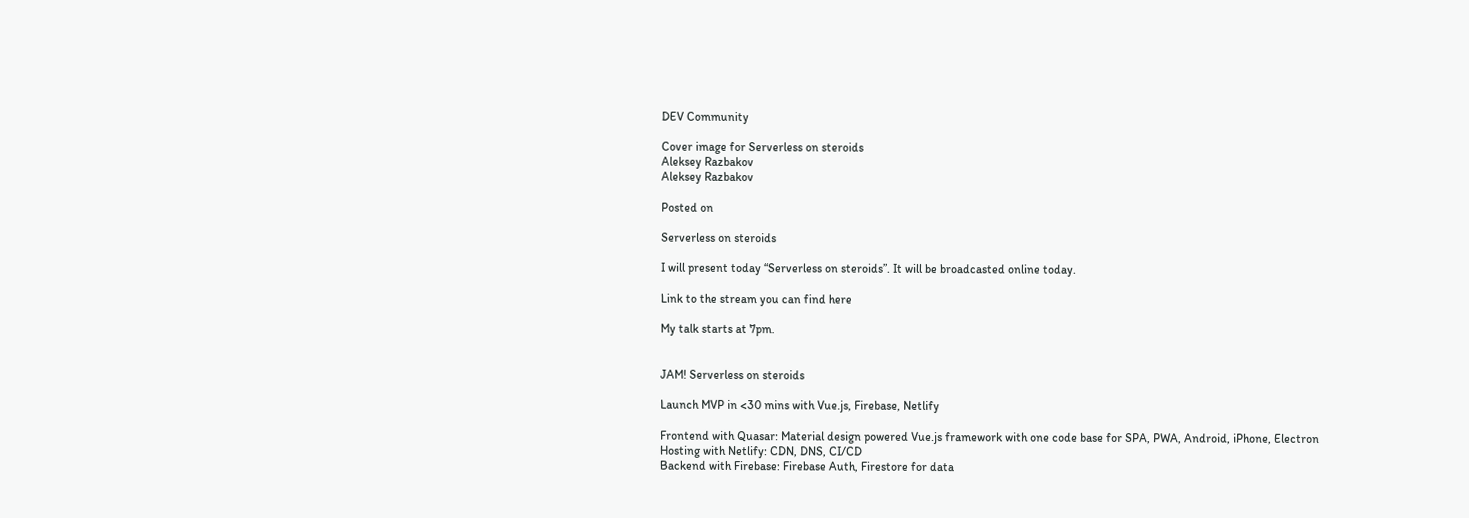DEV Community

Cover image for Serverless on steroids
Aleksey Razbakov
Aleksey Razbakov

Posted on

Serverless on steroids

I will present today “Serverless on steroids”. It will be broadcasted online today.

Link to the stream you can find here

My talk starts at 7pm.


JAM! Serverless on steroids

Launch MVP in <30 mins with Vue.js, Firebase, Netlify

Frontend with Quasar: Material design powered Vue.js framework with one code base for SPA, PWA, Android, iPhone, Electron
Hosting with Netlify: CDN, DNS, CI/CD
Backend with Firebase: Firebase Auth, Firestore for data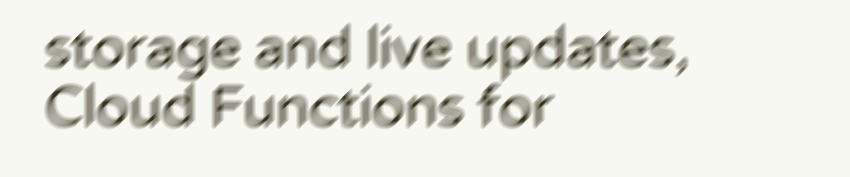storage and live updates, Cloud Functions for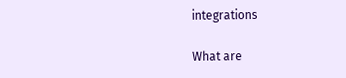integrations

What are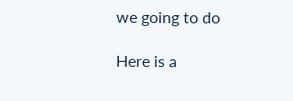we going to do

Here is a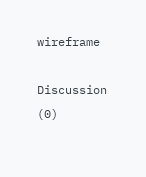wireframe

Discussion (0)